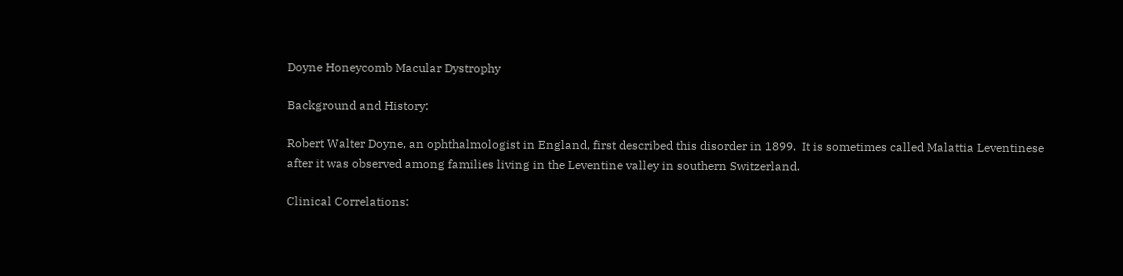Doyne Honeycomb Macular Dystrophy

Background and History:

Robert Walter Doyne, an ophthalmologist in England, first described this disorder in 1899.  It is sometimes called Malattia Leventinese after it was observed among families living in the Leventine valley in southern Switzerland.

Clinical Correlations: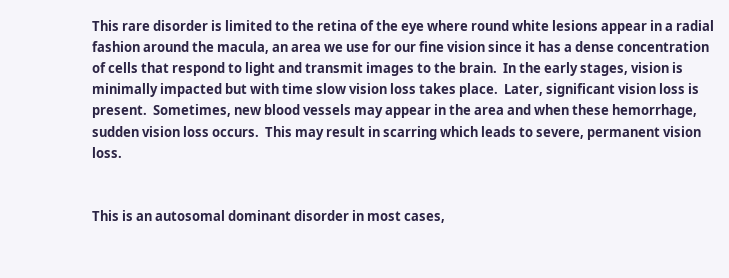This rare disorder is limited to the retina of the eye where round white lesions appear in a radial fashion around the macula, an area we use for our fine vision since it has a dense concentration of cells that respond to light and transmit images to the brain.  In the early stages, vision is minimally impacted but with time slow vision loss takes place.  Later, significant vision loss is present.  Sometimes, new blood vessels may appear in the area and when these hemorrhage, sudden vision loss occurs.  This may result in scarring which leads to severe, permanent vision loss.


This is an autosomal dominant disorder in most cases,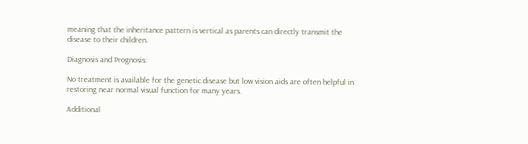meaning that the inheritance pattern is vertical as parents can directly transmit the disease to their children.

Diagnosis and Prognosis:

No treatment is available for the genetic disease but low vision aids are often helpful in restoring near normal visual function for many years.

Additional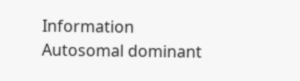Information
Autosomal dominant